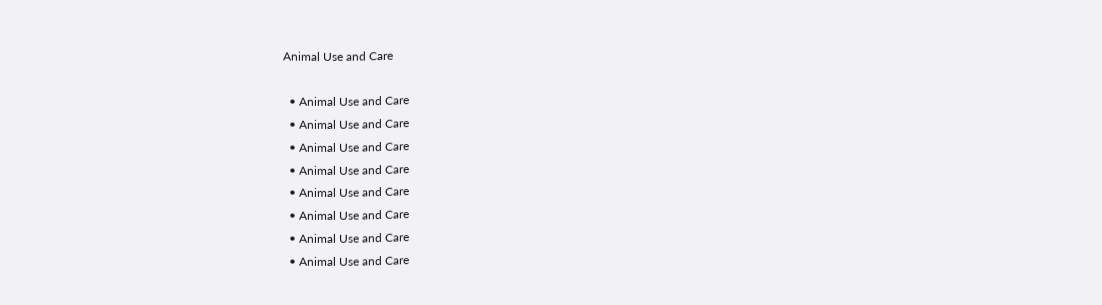Animal Use and Care

  • Animal Use and Care
  • Animal Use and Care
  • Animal Use and Care
  • Animal Use and Care
  • Animal Use and Care
  • Animal Use and Care
  • Animal Use and Care
  • Animal Use and Care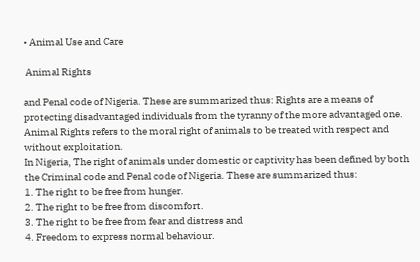• Animal Use and Care

 Animal Rights

and Penal code of Nigeria. These are summarized thus: Rights are a means of protecting disadvantaged individuals from the tyranny of the more advantaged one. Animal Rights refers to the moral right of animals to be treated with respect and without exploitation.
In Nigeria, The right of animals under domestic or captivity has been defined by both the Criminal code and Penal code of Nigeria. These are summarized thus:
1. The right to be free from hunger.
2. The right to be free from discomfort.
3. The right to be free from fear and distress and
4. Freedom to express normal behaviour.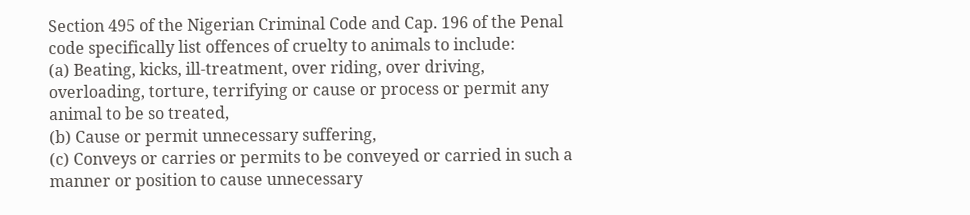Section 495 of the Nigerian Criminal Code and Cap. 196 of the Penal code specifically list offences of cruelty to animals to include:
(a) Beating, kicks, ill-treatment, over riding, over driving, overloading, torture, terrifying or cause or process or permit any animal to be so treated,
(b) Cause or permit unnecessary suffering,
(c) Conveys or carries or permits to be conveyed or carried in such a manner or position to cause unnecessary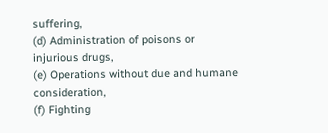suffering,
(d) Administration of poisons or injurious drugs,
(e) Operations without due and humane consideration,
(f) Fighting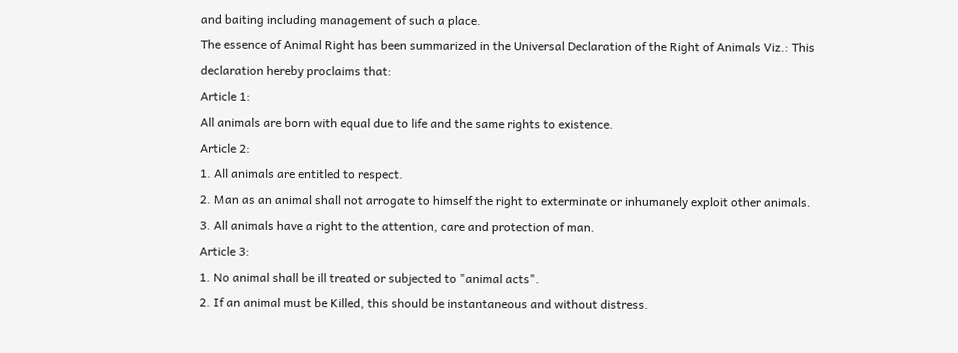and baiting including management of such a place.
The essence of Animal Right has been summarized in the Universal Declaration of the Right of Animals Viz.: This declaration hereby proclaims that:
Article 1:
All animals are born with equal due to life and the same rights to existence.
Article 2:
1. All animals are entitled to respect.
2. Man as an animal shall not arrogate to himself the right to exterminate or inhumanely exploit other animals.
3. All animals have a right to the attention, care and protection of man.
Article 3:
1. No animal shall be ill treated or subjected to "animal acts".
2. If an animal must be Killed, this should be instantaneous and without distress.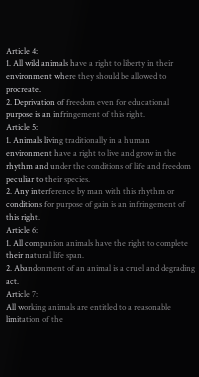Article 4:
1. All wild animals have a right to liberty in their environment where they should be allowed to procreate.
2. Deprivation of freedom even for educational purpose is an infringement of this right.
Article 5:
1. Animals living traditionally in a human environment have a right to live and grow in the rhythm and under the conditions of life and freedom peculiar to their species.
2. Any interference by man with this rhythm or conditions for purpose of gain is an infringement of this right.
Article 6:
1. All companion animals have the right to complete their natural life span.
2. Abandonment of an animal is a cruel and degrading act.
Article 7:
All working animals are entitled to a reasonable limitation of the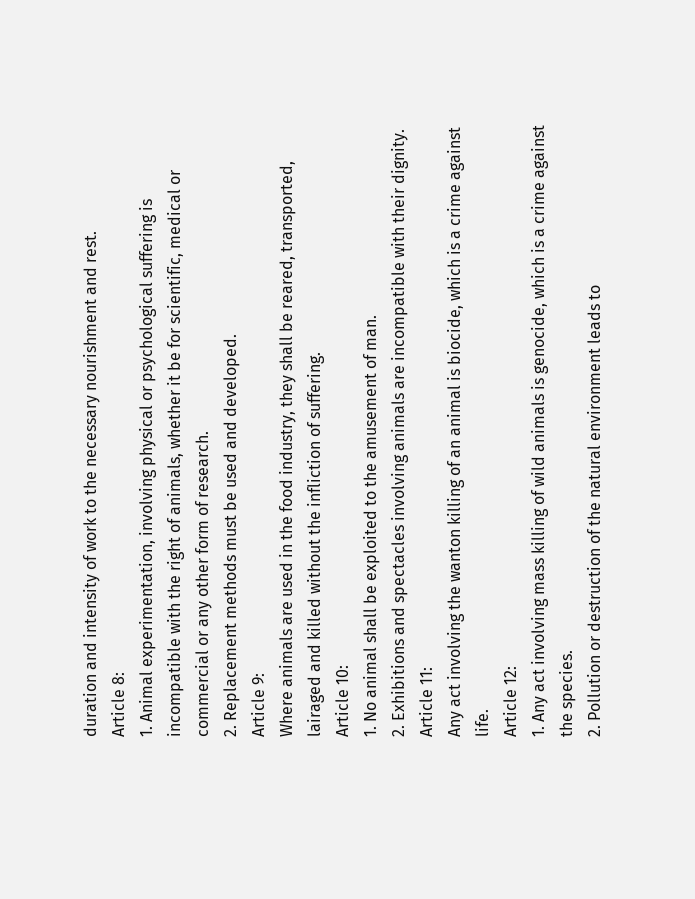duration and intensity of work to the necessary nourishment and rest.
Article 8:
1. Animal experimentation, involving physical or psychological suffering is incompatible with the right of animals, whether it be for scientific, medical or commercial or any other form of research.
2. Replacement methods must be used and developed.
Article 9:
Where animals are used in the food industry, they shall be reared, transported, lairaged and killed without the infliction of suffering.
Article 10:
1. No animal shall be exploited to the amusement of man.
2. Exhibitions and spectacles involving animals are incompatible with their dignity.
Article 11:
Any act involving the wanton killing of an animal is biocide, which is a crime against life.
Article 12:
1. Any act involving mass killing of wild animals is genocide, which is a crime against the species.
2. Pollution or destruction of the natural environment leads to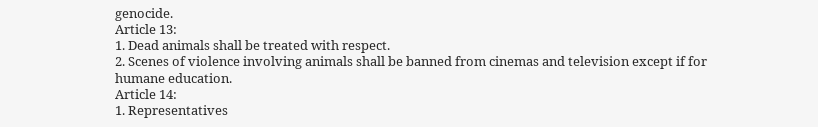genocide.
Article 13:
1. Dead animals shall be treated with respect.
2. Scenes of violence involving animals shall be banned from cinemas and television except if for humane education.
Article 14:
1. Representatives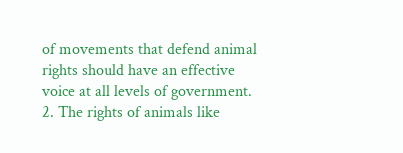of movements that defend animal rights should have an effective voice at all levels of government.
2. The rights of animals like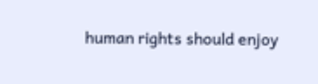human rights should enjoy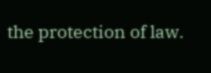the protection of law.